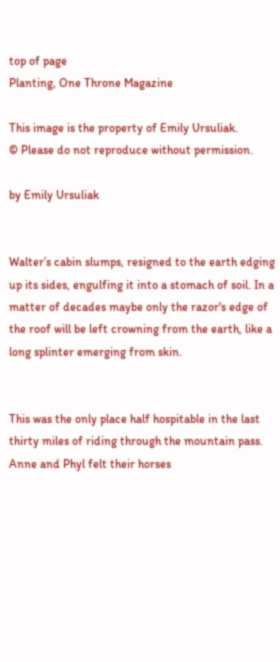top of page
Planting, One Throne Magazine

This image is the property of Emily Ursuliak.
© Please do not reproduce without permission.

by Emily Ursuliak


Walter’s cabin slumps, resigned to the earth edging up its sides, engulfing it into a stomach of soil. In a matter of decades maybe only the razor's edge of the roof will be left crowning from the earth, like a long splinter emerging from skin.


This was the only place half hospitable in the last thirty miles of riding through the mountain pass. Anne and Phyl felt their horses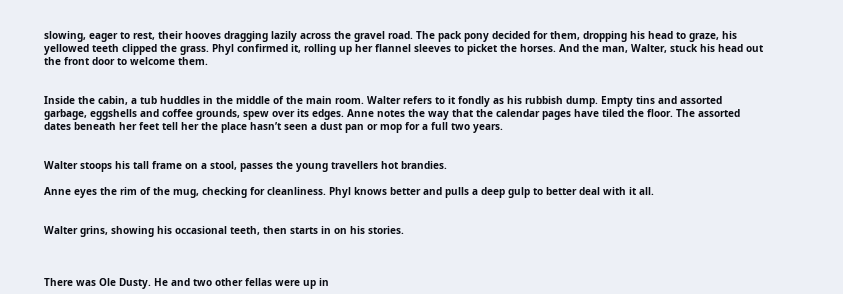slowing, eager to rest, their hooves dragging lazily across the gravel road. The pack pony decided for them, dropping his head to graze, his yellowed teeth clipped the grass. Phyl confirmed it, rolling up her flannel sleeves to picket the horses. And the man, Walter, stuck his head out the front door to welcome them.


Inside the cabin, a tub huddles in the middle of the main room. Walter refers to it fondly as his rubbish dump. Empty tins and assorted garbage, eggshells and coffee grounds, spew over its edges. Anne notes the way that the calendar pages have tiled the floor. The assorted dates beneath her feet tell her the place hasn’t seen a dust pan or mop for a full two years.


Walter stoops his tall frame on a stool, passes the young travellers hot brandies.

Anne eyes the rim of the mug, checking for cleanliness. Phyl knows better and pulls a deep gulp to better deal with it all.


Walter grins, showing his occasional teeth, then starts in on his stories.



There was Ole Dusty. He and two other fellas were up in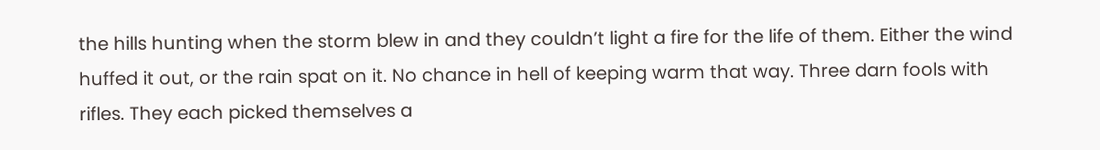the hills hunting when the storm blew in and they couldn’t light a fire for the life of them. Either the wind huffed it out, or the rain spat on it. No chance in hell of keeping warm that way. Three darn fools with rifles. They each picked themselves a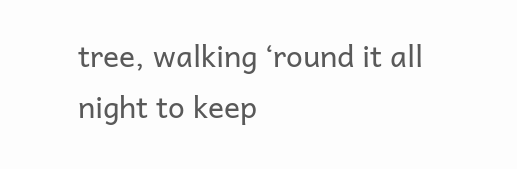tree, walking ‘round it all night to keep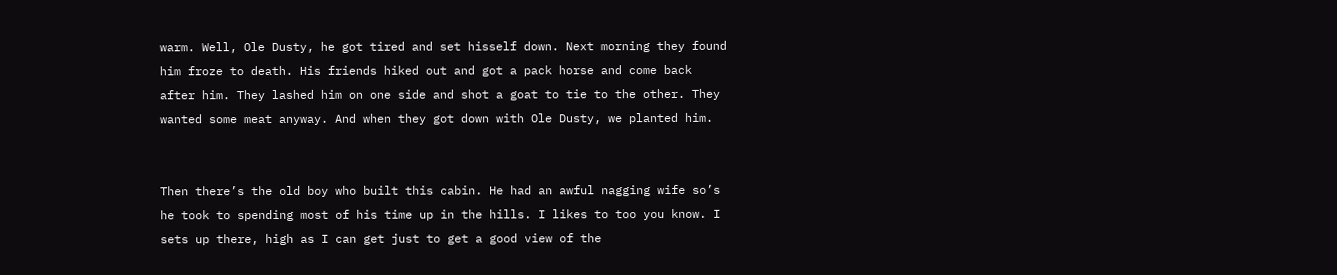warm. Well, Ole Dusty, he got tired and set hisself down. Next morning they found him froze to death. His friends hiked out and got a pack horse and come back after him. They lashed him on one side and shot a goat to tie to the other. They wanted some meat anyway. And when they got down with Ole Dusty, we planted him.


Then there’s the old boy who built this cabin. He had an awful nagging wife so’s he took to spending most of his time up in the hills. I likes to too you know. I sets up there, high as I can get just to get a good view of the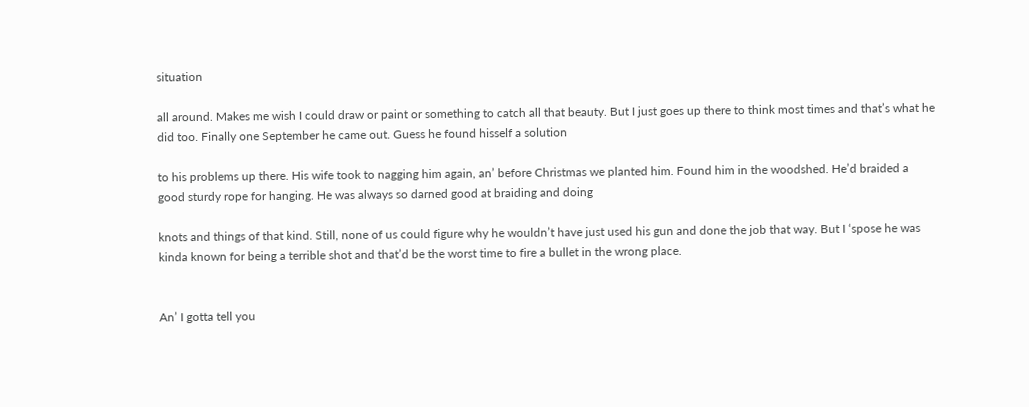situation

all around. Makes me wish I could draw or paint or something to catch all that beauty. But I just goes up there to think most times and that’s what he did too. Finally one September he came out. Guess he found hisself a solution

to his problems up there. His wife took to nagging him again, an’ before Christmas we planted him. Found him in the woodshed. He’d braided a good sturdy rope for hanging. He was always so darned good at braiding and doing

knots and things of that kind. Still, none of us could figure why he wouldn’t have just used his gun and done the job that way. But I ‘spose he was kinda known for being a terrible shot and that’d be the worst time to fire a bullet in the wrong place.


An’ I gotta tell you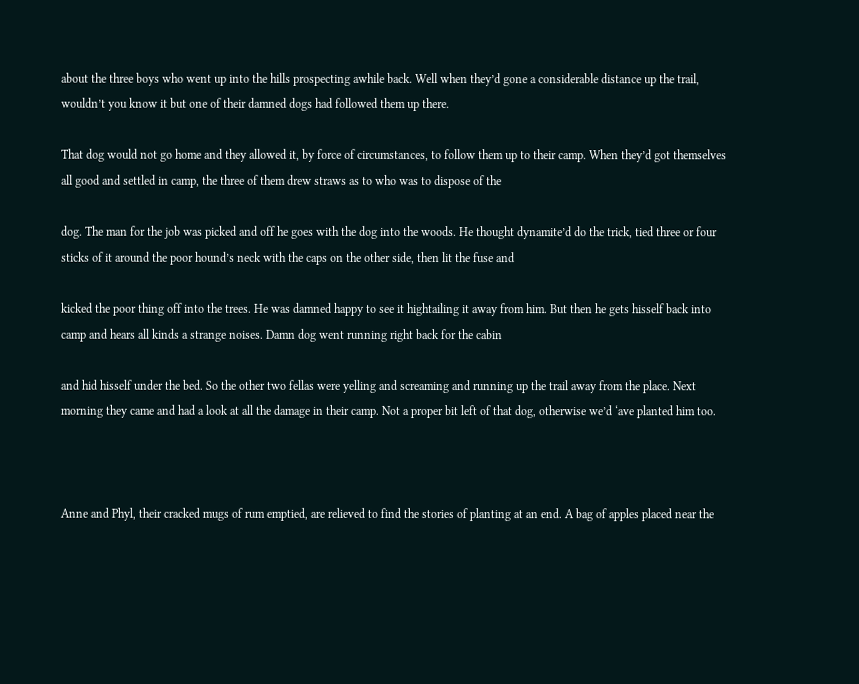about the three boys who went up into the hills prospecting awhile back. Well when they’d gone a considerable distance up the trail, wouldn’t you know it but one of their damned dogs had followed them up there.

That dog would not go home and they allowed it, by force of circumstances, to follow them up to their camp. When they’d got themselves all good and settled in camp, the three of them drew straws as to who was to dispose of the

dog. The man for the job was picked and off he goes with the dog into the woods. He thought dynamite’d do the trick, tied three or four sticks of it around the poor hound’s neck with the caps on the other side, then lit the fuse and

kicked the poor thing off into the trees. He was damned happy to see it hightailing it away from him. But then he gets hisself back into camp and hears all kinds a strange noises. Damn dog went running right back for the cabin

and hid hisself under the bed. So the other two fellas were yelling and screaming and running up the trail away from the place. Next morning they came and had a look at all the damage in their camp. Not a proper bit left of that dog, otherwise we’d ‘ave planted him too.



Anne and Phyl, their cracked mugs of rum emptied, are relieved to find the stories of planting at an end. A bag of apples placed near the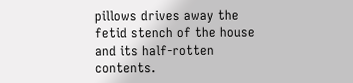pillows drives away the fetid stench of the house and its half-rotten contents.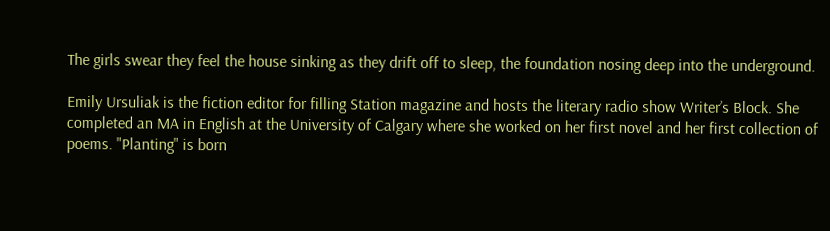The girls swear they feel the house sinking as they drift off to sleep, the foundation nosing deep into the underground.

Emily Ursuliak is the fiction editor for filling Station magazine and hosts the literary radio show Writer’s Block. She completed an MA in English at the University of Calgary where she worked on her first novel and her first collection of poems. "Planting" is born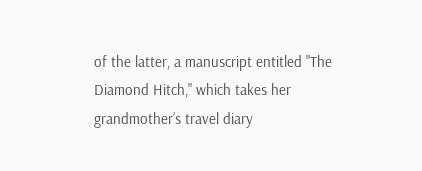of the latter, a manuscript entitled "The Diamond Hitch," which takes her grandmother’s travel diary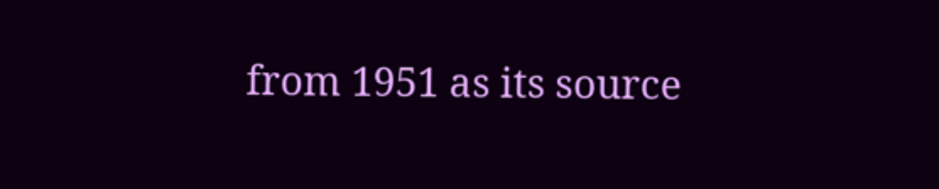from 1951 as its source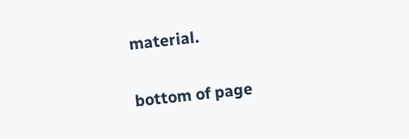material.

bottom of page